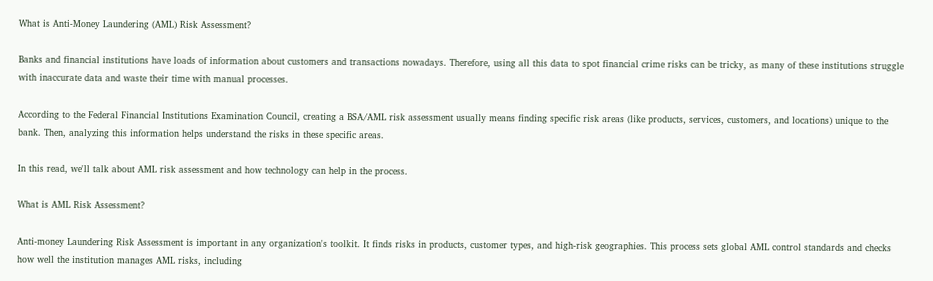What is Anti-Money Laundering (AML) Risk Assessment?

Banks and financial institutions have loads of information about customers and transactions nowadays. Therefore, using all this data to spot financial crime risks can be tricky, as many of these institutions struggle with inaccurate data and waste their time with manual processes.

According to the Federal Financial Institutions Examination Council, creating a BSA/AML risk assessment usually means finding specific risk areas (like products, services, customers, and locations) unique to the bank. Then, analyzing this information helps understand the risks in these specific areas.

In this read, we'll talk about AML risk assessment and how technology can help in the process.

What is AML Risk Assessment?

Anti-money Laundering Risk Assessment is important in any organization's toolkit. It finds risks in products, customer types, and high-risk geographies. This process sets global AML control standards and checks how well the institution manages AML risks, including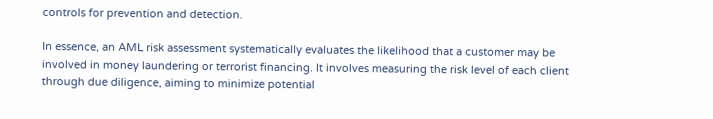controls for prevention and detection.

In essence, an AML risk assessment systematically evaluates the likelihood that a customer may be involved in money laundering or terrorist financing. It involves measuring the risk level of each client through due diligence, aiming to minimize potential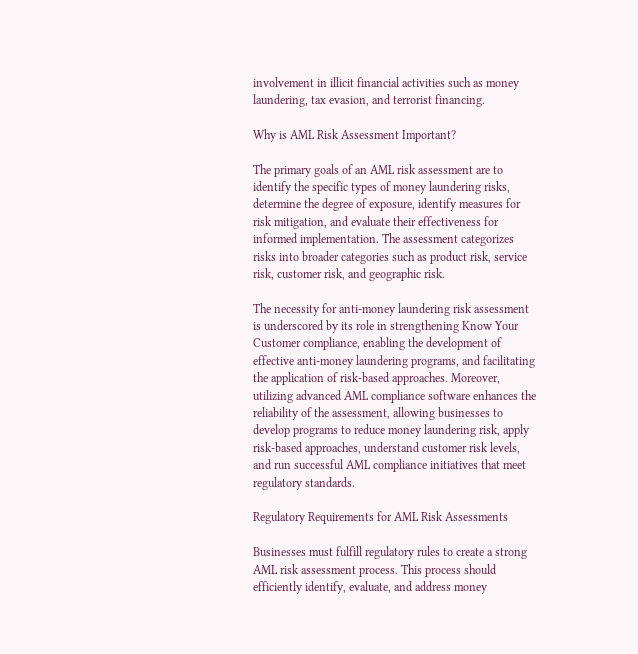involvement in illicit financial activities such as money laundering, tax evasion, and terrorist financing.

Why is AML Risk Assessment Important?

The primary goals of an AML risk assessment are to identify the specific types of money laundering risks, determine the degree of exposure, identify measures for risk mitigation, and evaluate their effectiveness for informed implementation. The assessment categorizes risks into broader categories such as product risk, service risk, customer risk, and geographic risk.

The necessity for anti-money laundering risk assessment is underscored by its role in strengthening Know Your Customer compliance, enabling the development of effective anti-money laundering programs, and facilitating the application of risk-based approaches. Moreover, utilizing advanced AML compliance software enhances the reliability of the assessment, allowing businesses to develop programs to reduce money laundering risk, apply risk-based approaches, understand customer risk levels, and run successful AML compliance initiatives that meet regulatory standards.

Regulatory Requirements for AML Risk Assessments

Businesses must fulfill regulatory rules to create a strong AML risk assessment process. This process should efficiently identify, evaluate, and address money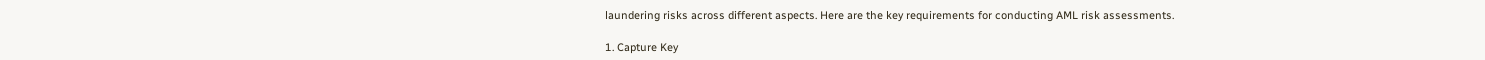laundering risks across different aspects. Here are the key requirements for conducting AML risk assessments.

1. Capture Key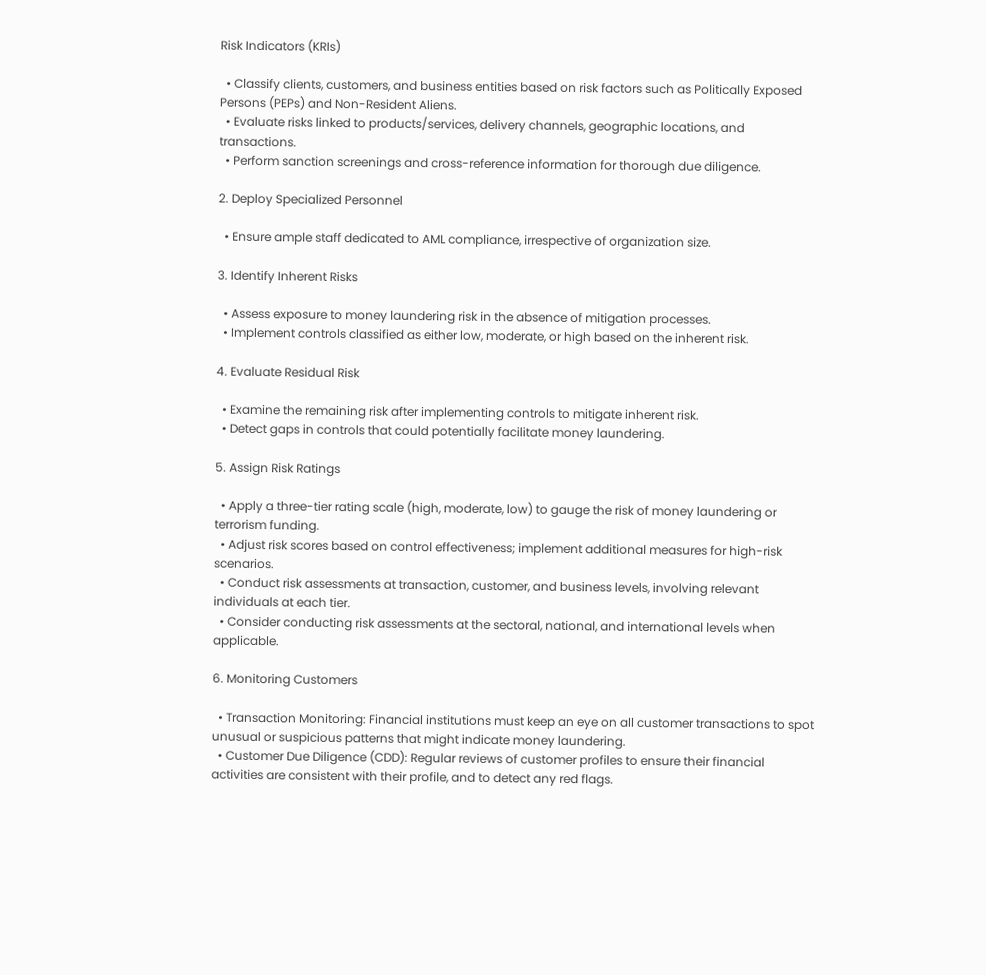Risk Indicators (KRIs)

  • Classify clients, customers, and business entities based on risk factors such as Politically Exposed Persons (PEPs) and Non-Resident Aliens.
  • Evaluate risks linked to products/services, delivery channels, geographic locations, and transactions.
  • Perform sanction screenings and cross-reference information for thorough due diligence.

2. Deploy Specialized Personnel

  • Ensure ample staff dedicated to AML compliance, irrespective of organization size.

3. Identify Inherent Risks

  • Assess exposure to money laundering risk in the absence of mitigation processes.
  • Implement controls classified as either low, moderate, or high based on the inherent risk.

4. Evaluate Residual Risk

  • Examine the remaining risk after implementing controls to mitigate inherent risk.
  • Detect gaps in controls that could potentially facilitate money laundering.

5. Assign Risk Ratings

  • Apply a three-tier rating scale (high, moderate, low) to gauge the risk of money laundering or terrorism funding.
  • Adjust risk scores based on control effectiveness; implement additional measures for high-risk scenarios.
  • Conduct risk assessments at transaction, customer, and business levels, involving relevant individuals at each tier.
  • Consider conducting risk assessments at the sectoral, national, and international levels when applicable.

6. Monitoring Customers

  • Transaction Monitoring: Financial institutions must keep an eye on all customer transactions to spot unusual or suspicious patterns that might indicate money laundering.
  • Customer Due Diligence (CDD): Regular reviews of customer profiles to ensure their financial activities are consistent with their profile, and to detect any red flags.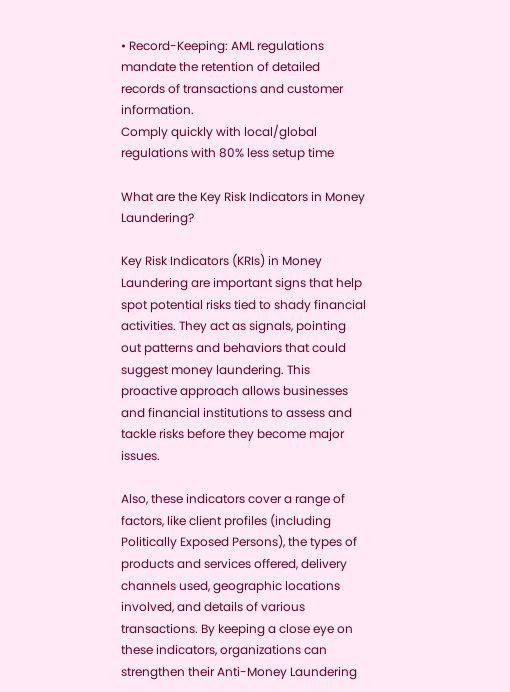• Record-Keeping: AML regulations mandate the retention of detailed records of transactions and customer information.
Comply quickly with local/global regulations with 80% less setup time

What are the Key Risk Indicators in Money Laundering?

Key Risk Indicators (KRIs) in Money Laundering are important signs that help spot potential risks tied to shady financial activities. They act as signals, pointing out patterns and behaviors that could suggest money laundering. This proactive approach allows businesses and financial institutions to assess and tackle risks before they become major issues.

Also, these indicators cover a range of factors, like client profiles (including Politically Exposed Persons), the types of products and services offered, delivery channels used, geographic locations involved, and details of various transactions. By keeping a close eye on these indicators, organizations can strengthen their Anti-Money Laundering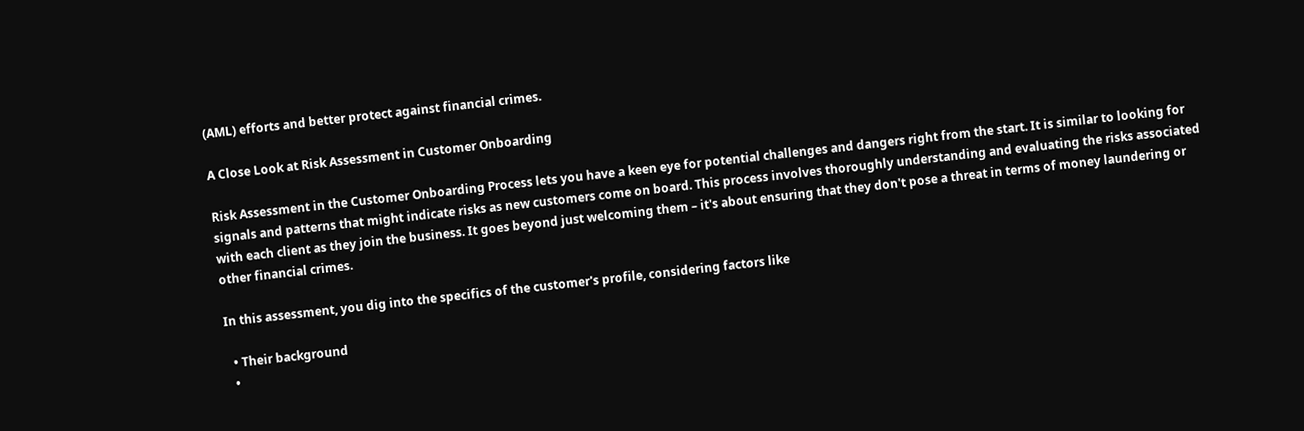(AML) efforts and better protect against financial crimes.

A Close Look at Risk Assessment in Customer Onboarding

Risk Assessment in the Customer Onboarding Process lets you have a keen eye for potential challenges and dangers right from the start. It is similar to looking for signals and patterns that might indicate risks as new customers come on board. This process involves thoroughly understanding and evaluating the risks associated with each client as they join the business. It goes beyond just welcoming them – it's about ensuring that they don't pose a threat in terms of money laundering or other financial crimes.

In this assessment, you dig into the specifics of the customer's profile, considering factors like

  • Their background
  •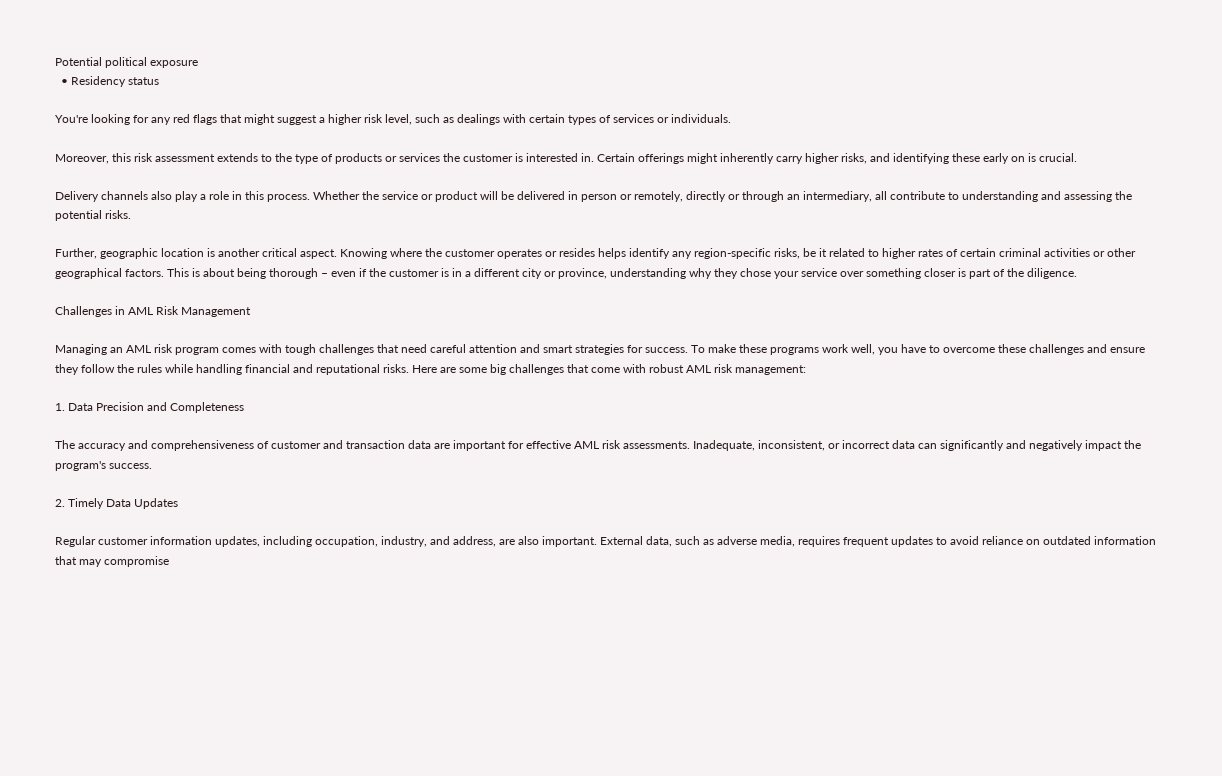Potential political exposure
  • Residency status

You're looking for any red flags that might suggest a higher risk level, such as dealings with certain types of services or individuals.

Moreover, this risk assessment extends to the type of products or services the customer is interested in. Certain offerings might inherently carry higher risks, and identifying these early on is crucial.

Delivery channels also play a role in this process. Whether the service or product will be delivered in person or remotely, directly or through an intermediary, all contribute to understanding and assessing the potential risks.

Further, geographic location is another critical aspect. Knowing where the customer operates or resides helps identify any region-specific risks, be it related to higher rates of certain criminal activities or other geographical factors. This is about being thorough – even if the customer is in a different city or province, understanding why they chose your service over something closer is part of the diligence.

Challenges in AML Risk Management

Managing an AML risk program comes with tough challenges that need careful attention and smart strategies for success. To make these programs work well, you have to overcome these challenges and ensure they follow the rules while handling financial and reputational risks. Here are some big challenges that come with robust AML risk management:

1. Data Precision and Completeness

The accuracy and comprehensiveness of customer and transaction data are important for effective AML risk assessments. Inadequate, inconsistent, or incorrect data can significantly and negatively impact the program's success.

2. Timely Data Updates

Regular customer information updates, including occupation, industry, and address, are also important. External data, such as adverse media, requires frequent updates to avoid reliance on outdated information that may compromise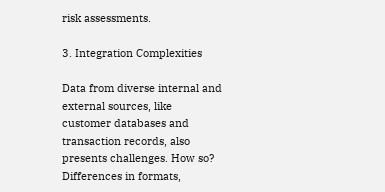risk assessments.

3. Integration Complexities

Data from diverse internal and external sources, like customer databases and transaction records, also presents challenges. How so? Differences in formats,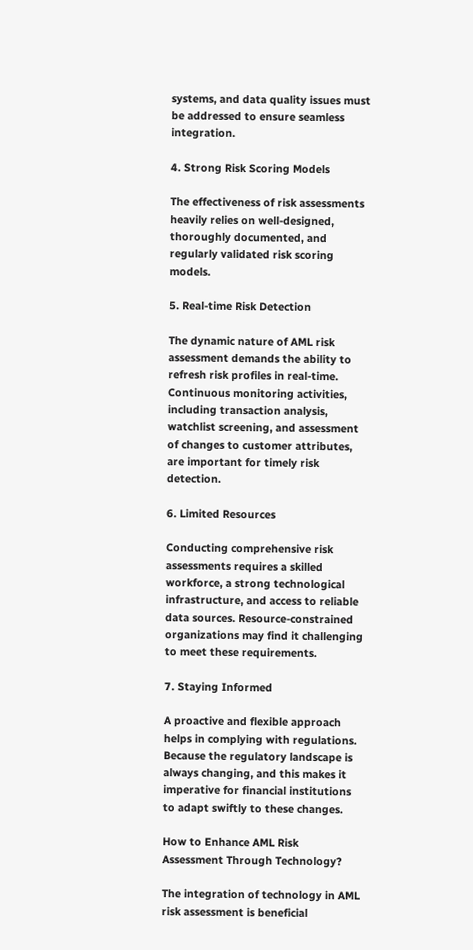systems, and data quality issues must be addressed to ensure seamless integration.

4. Strong Risk Scoring Models

The effectiveness of risk assessments heavily relies on well-designed, thoroughly documented, and regularly validated risk scoring models.

5. Real-time Risk Detection

The dynamic nature of AML risk assessment demands the ability to refresh risk profiles in real-time. Continuous monitoring activities, including transaction analysis, watchlist screening, and assessment of changes to customer attributes, are important for timely risk detection.

6. Limited Resources

Conducting comprehensive risk assessments requires a skilled workforce, a strong technological infrastructure, and access to reliable data sources. Resource-constrained organizations may find it challenging to meet these requirements.

7. Staying Informed

A proactive and flexible approach helps in complying with regulations. Because the regulatory landscape is always changing, and this makes it imperative for financial institutions to adapt swiftly to these changes.

How to Enhance AML Risk Assessment Through Technology?

The integration of technology in AML risk assessment is beneficial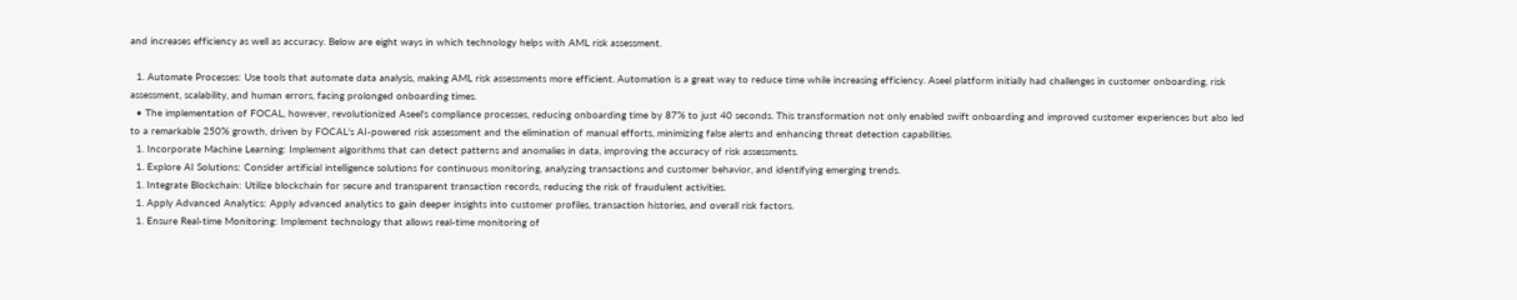and increases efficiency as well as accuracy. Below are eight ways in which technology helps with AML risk assessment.

  1. Automate Processes: Use tools that automate data analysis, making AML risk assessments more efficient. Automation is a great way to reduce time while increasing efficiency. Aseel platform initially had challenges in customer onboarding, risk assessment, scalability, and human errors, facing prolonged onboarding times.
  • The implementation of FOCAL, however, revolutionized Aseel's compliance processes, reducing onboarding time by 87% to just 40 seconds. This transformation not only enabled swift onboarding and improved customer experiences but also led to a remarkable 250% growth, driven by FOCAL's AI-powered risk assessment and the elimination of manual efforts, minimizing false alerts and enhancing threat detection capabilities.
  1. Incorporate Machine Learning: Implement algorithms that can detect patterns and anomalies in data, improving the accuracy of risk assessments.
  1. Explore AI Solutions: Consider artificial intelligence solutions for continuous monitoring, analyzing transactions and customer behavior, and identifying emerging trends.
  1. Integrate Blockchain: Utilize blockchain for secure and transparent transaction records, reducing the risk of fraudulent activities.
  1. Apply Advanced Analytics: Apply advanced analytics to gain deeper insights into customer profiles, transaction histories, and overall risk factors.
  1. Ensure Real-time Monitoring: Implement technology that allows real-time monitoring of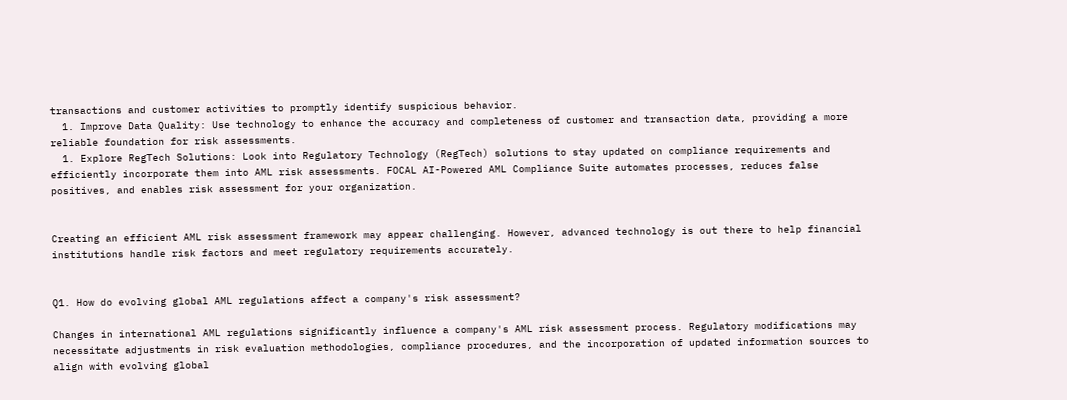transactions and customer activities to promptly identify suspicious behavior.
  1. Improve Data Quality: Use technology to enhance the accuracy and completeness of customer and transaction data, providing a more reliable foundation for risk assessments.
  1. Explore RegTech Solutions: Look into Regulatory Technology (RegTech) solutions to stay updated on compliance requirements and efficiently incorporate them into AML risk assessments. FOCAL AI-Powered AML Compliance Suite automates processes, reduces false positives, and enables risk assessment for your organization.


Creating an efficient AML risk assessment framework may appear challenging. However, advanced technology is out there to help financial institutions handle risk factors and meet regulatory requirements accurately.


Q1. How do evolving global AML regulations affect a company's risk assessment?

Changes in international AML regulations significantly influence a company's AML risk assessment process. Regulatory modifications may necessitate adjustments in risk evaluation methodologies, compliance procedures, and the incorporation of updated information sources to align with evolving global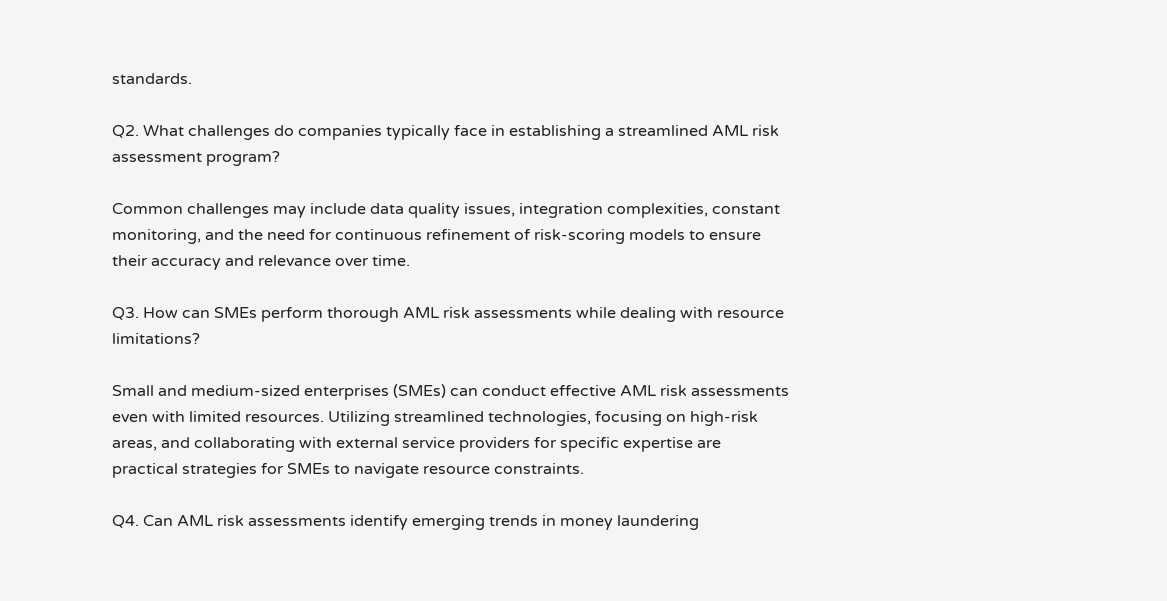standards.

Q2. What challenges do companies typically face in establishing a streamlined AML risk assessment program?

Common challenges may include data quality issues, integration complexities, constant monitoring, and the need for continuous refinement of risk-scoring models to ensure their accuracy and relevance over time.

Q3. How can SMEs perform thorough AML risk assessments while dealing with resource limitations?

Small and medium-sized enterprises (SMEs) can conduct effective AML risk assessments even with limited resources. Utilizing streamlined technologies, focusing on high-risk areas, and collaborating with external service providers for specific expertise are practical strategies for SMEs to navigate resource constraints.

Q4. Can AML risk assessments identify emerging trends in money laundering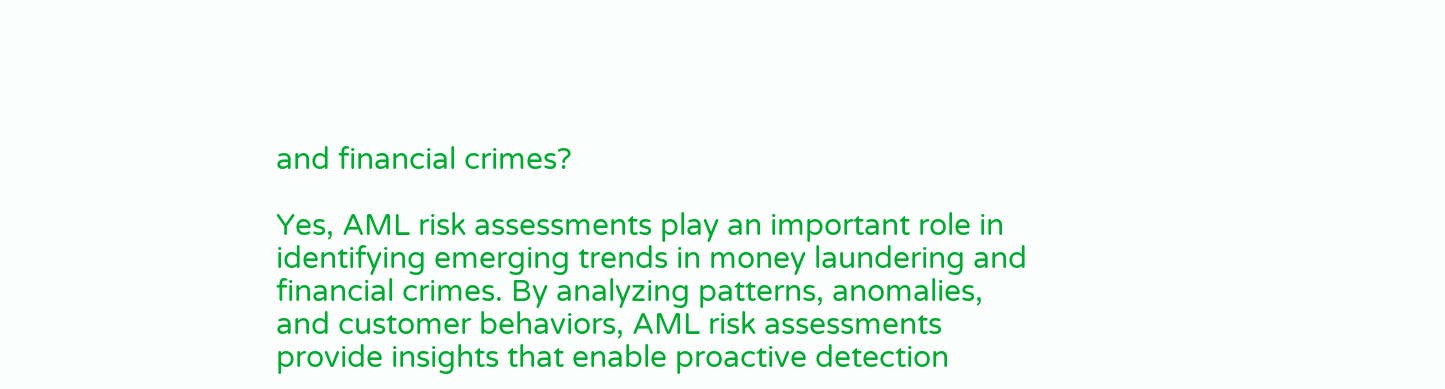and financial crimes?

Yes, AML risk assessments play an important role in identifying emerging trends in money laundering and financial crimes. By analyzing patterns, anomalies, and customer behaviors, AML risk assessments provide insights that enable proactive detection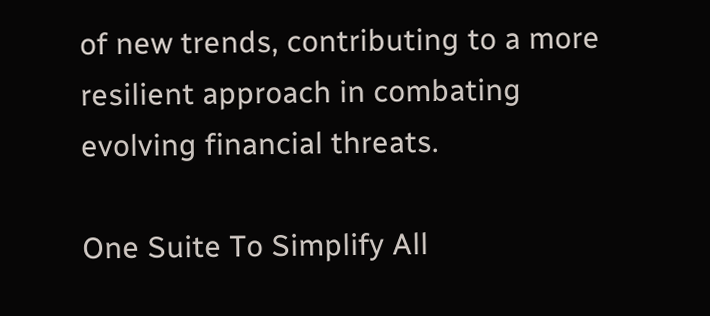of new trends, contributing to a more resilient approach in combating evolving financial threats.

One Suite To Simplify All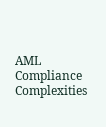AML Compliance Complexities